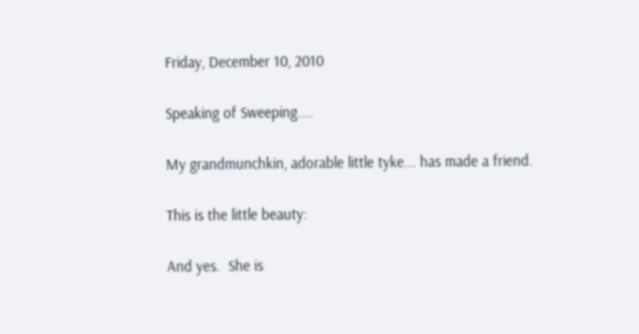Friday, December 10, 2010

Speaking of Sweeping....

My grandmunchkin, adorable little tyke... has made a friend.

This is the little beauty:

And yes.  She is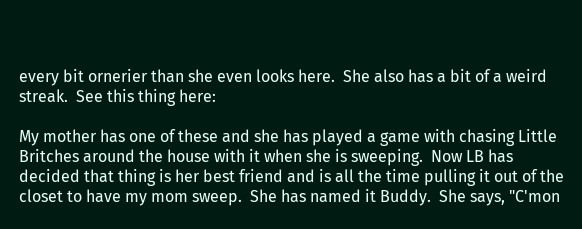every bit ornerier than she even looks here.  She also has a bit of a weird streak.  See this thing here:

My mother has one of these and she has played a game with chasing Little Britches around the house with it when she is sweeping.  Now LB has decided that thing is her best friend and is all the time pulling it out of the closet to have my mom sweep.  She has named it Buddy.  She says, "C'mon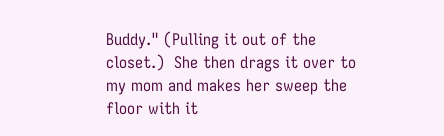Buddy." (Pulling it out of the closet.)  She then drags it over to my mom and makes her sweep the floor with it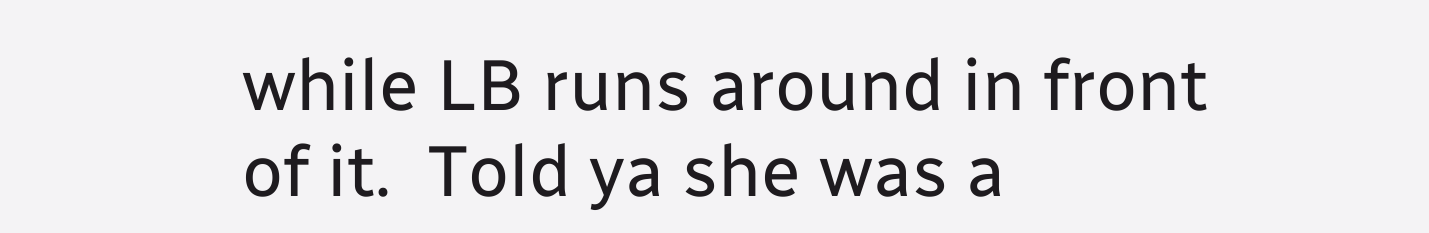while LB runs around in front of it.  Told ya she was a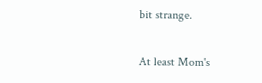bit strange.

At least Mom's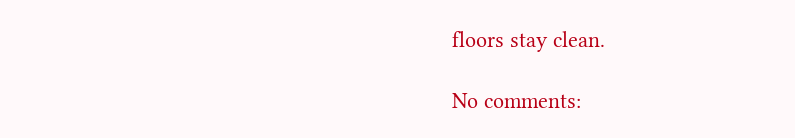floors stay clean.

No comments: